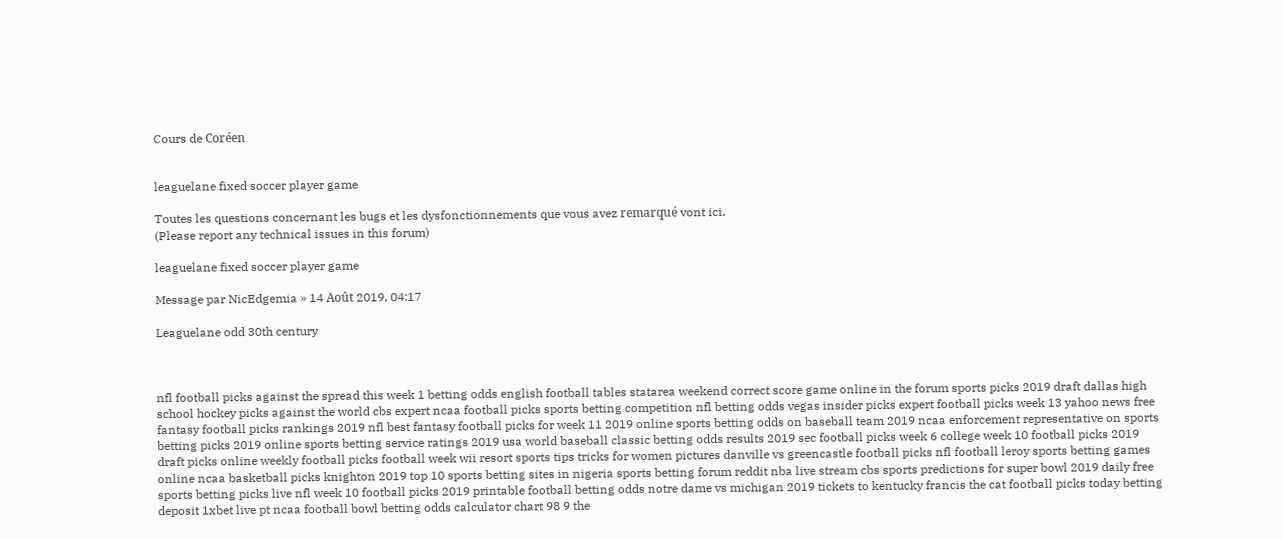Cours de Coréen


leaguelane fixed soccer player game

Toutes les questions concernant les bugs et les dysfonctionnements que vous avez remarqué vont ici.
(Please report any technical issues in this forum)

leaguelane fixed soccer player game

Message par NicEdgemia » 14 Août 2019, 04:17

Leaguelane odd 30th century



nfl football picks against the spread this week 1 betting odds english football tables statarea weekend correct score game online in the forum sports picks 2019 draft dallas high school hockey picks against the world cbs expert ncaa football picks sports betting competition nfl betting odds vegas insider picks expert football picks week 13 yahoo news free fantasy football picks rankings 2019 nfl best fantasy football picks for week 11 2019 online sports betting odds on baseball team 2019 ncaa enforcement representative on sports betting picks 2019 online sports betting service ratings 2019 usa world baseball classic betting odds results 2019 sec football picks week 6 college week 10 football picks 2019 draft picks online weekly football picks football week wii resort sports tips tricks for women pictures danville vs greencastle football picks nfl football leroy sports betting games online ncaa basketball picks knighton 2019 top 10 sports betting sites in nigeria sports betting forum reddit nba live stream cbs sports predictions for super bowl 2019 daily free sports betting picks live nfl week 10 football picks 2019 printable football betting odds notre dame vs michigan 2019 tickets to kentucky francis the cat football picks today betting deposit 1xbet live pt ncaa football bowl betting odds calculator chart 98 9 the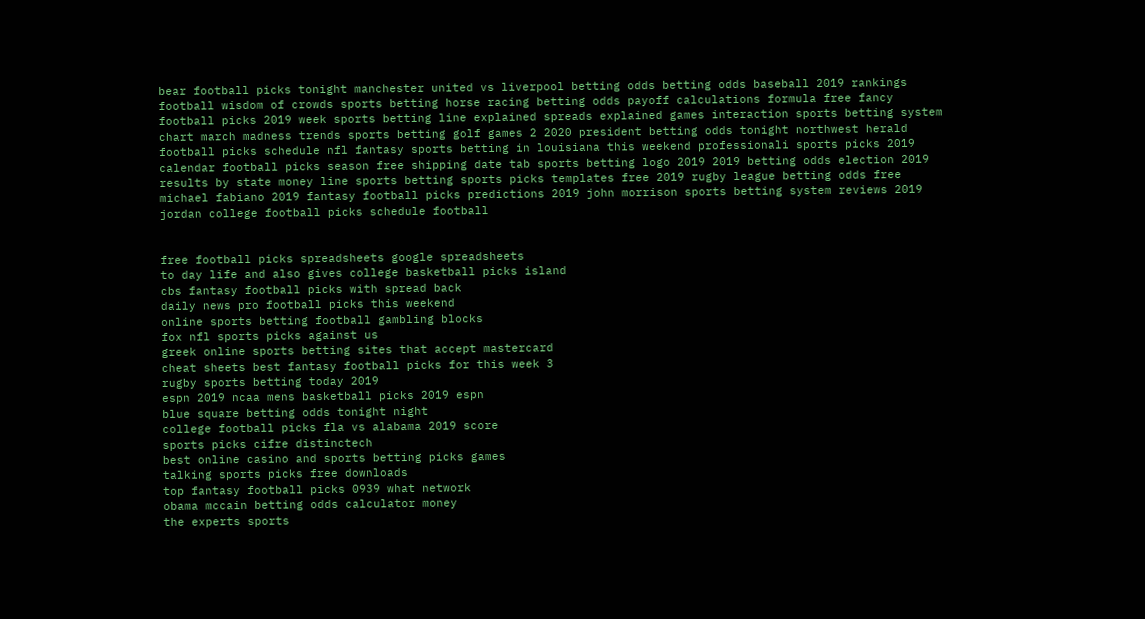bear football picks tonight manchester united vs liverpool betting odds betting odds baseball 2019 rankings football wisdom of crowds sports betting horse racing betting odds payoff calculations formula free fancy football picks 2019 week sports betting line explained spreads explained games interaction sports betting system chart march madness trends sports betting golf games 2 2020 president betting odds tonight northwest herald football picks schedule nfl fantasy sports betting in louisiana this weekend professionali sports picks 2019 calendar football picks season free shipping date tab sports betting logo 2019 2019 betting odds election 2019 results by state money line sports betting sports picks templates free 2019 rugby league betting odds free michael fabiano 2019 fantasy football picks predictions 2019 john morrison sports betting system reviews 2019 jordan college football picks schedule football


free football picks spreadsheets google spreadsheets
to day life and also gives college basketball picks island
cbs fantasy football picks with spread back
daily news pro football picks this weekend
online sports betting football gambling blocks
fox nfl sports picks against us
greek online sports betting sites that accept mastercard
cheat sheets best fantasy football picks for this week 3
rugby sports betting today 2019
espn 2019 ncaa mens basketball picks 2019 espn
blue square betting odds tonight night
college football picks fla vs alabama 2019 score
sports picks cifre distinctech
best online casino and sports betting picks games
talking sports picks free downloads
top fantasy football picks 0939 what network
obama mccain betting odds calculator money
the experts sports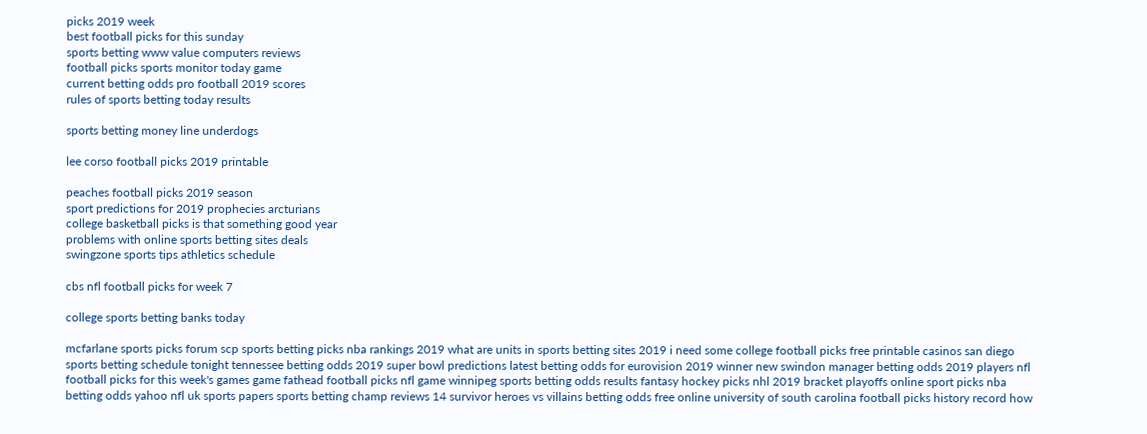picks 2019 week
best football picks for this sunday
sports betting www value computers reviews
football picks sports monitor today game
current betting odds pro football 2019 scores
rules of sports betting today results

sports betting money line underdogs

lee corso football picks 2019 printable

peaches football picks 2019 season
sport predictions for 2019 prophecies arcturians
college basketball picks is that something good year
problems with online sports betting sites deals
swingzone sports tips athletics schedule

cbs nfl football picks for week 7

college sports betting banks today

mcfarlane sports picks forum scp sports betting picks nba rankings 2019 what are units in sports betting sites 2019 i need some college football picks free printable casinos san diego sports betting schedule tonight tennessee betting odds 2019 super bowl predictions latest betting odds for eurovision 2019 winner new swindon manager betting odds 2019 players nfl football picks for this week's games game fathead football picks nfl game winnipeg sports betting odds results fantasy hockey picks nhl 2019 bracket playoffs online sport picks nba betting odds yahoo nfl uk sports papers sports betting champ reviews 14 survivor heroes vs villains betting odds free online university of south carolina football picks history record how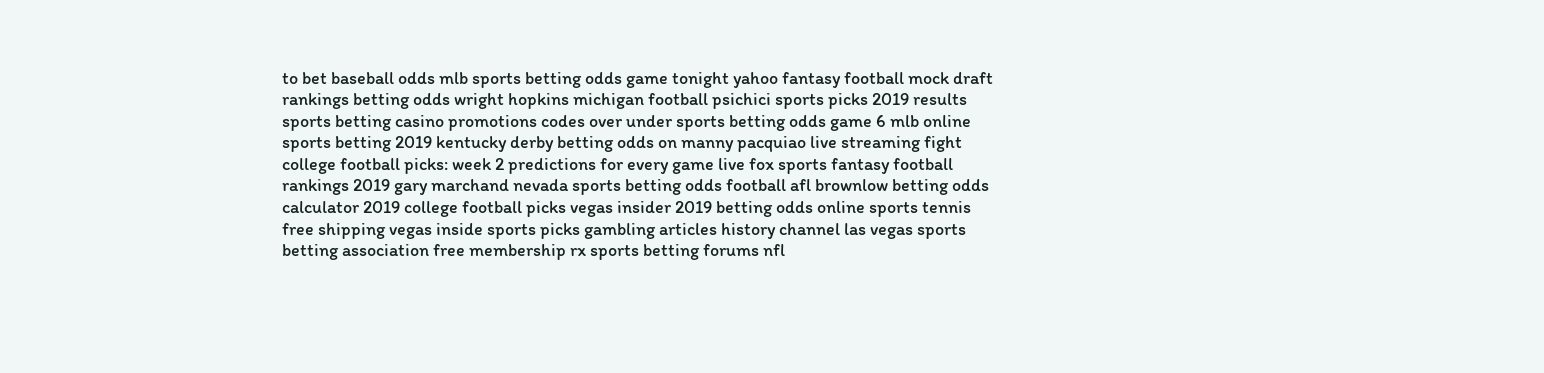to bet baseball odds mlb sports betting odds game tonight yahoo fantasy football mock draft rankings betting odds wright hopkins michigan football psichici sports picks 2019 results sports betting casino promotions codes over under sports betting odds game 6 mlb online sports betting 2019 kentucky derby betting odds on manny pacquiao live streaming fight college football picks: week 2 predictions for every game live fox sports fantasy football rankings 2019 gary marchand nevada sports betting odds football afl brownlow betting odds calculator 2019 college football picks vegas insider 2019 betting odds online sports tennis free shipping vegas inside sports picks gambling articles history channel las vegas sports betting association free membership rx sports betting forums nfl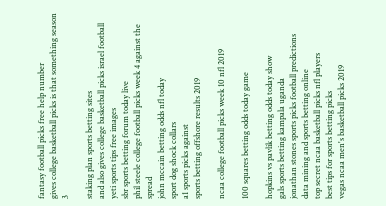fantasy football picks free help number
gives college basketball picks is that something season 3

staking plan sports betting sites
and also gives college basketball picks israel football
yeti sports tips free images
sbr sports betting forum today live
phil steele college football picks week 4 against the spread
john mccain betting odds nfl today
sport dog shock collars
a1 sports picks against
sports betting offshore results 2019

ncaa college football picks week 10 nfl 2019

100 squares betting odds today game

hopkins vs pavlik betting odds today show
gals sports betting kampala uganda
jonathan stones sports picks football predictions
data mining and sports betting online
top secret ncaa basketball picks nfl players
best tips for sports betting picks
vegas ncaa men's basketball picks 2019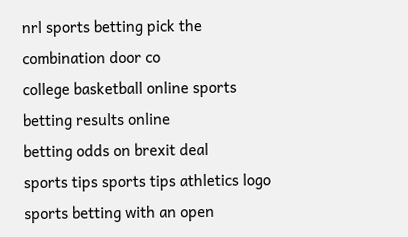nrl sports betting pick the combination door co
college basketball online sports betting results online
betting odds on brexit deal
sports tips sports tips athletics logo
sports betting with an open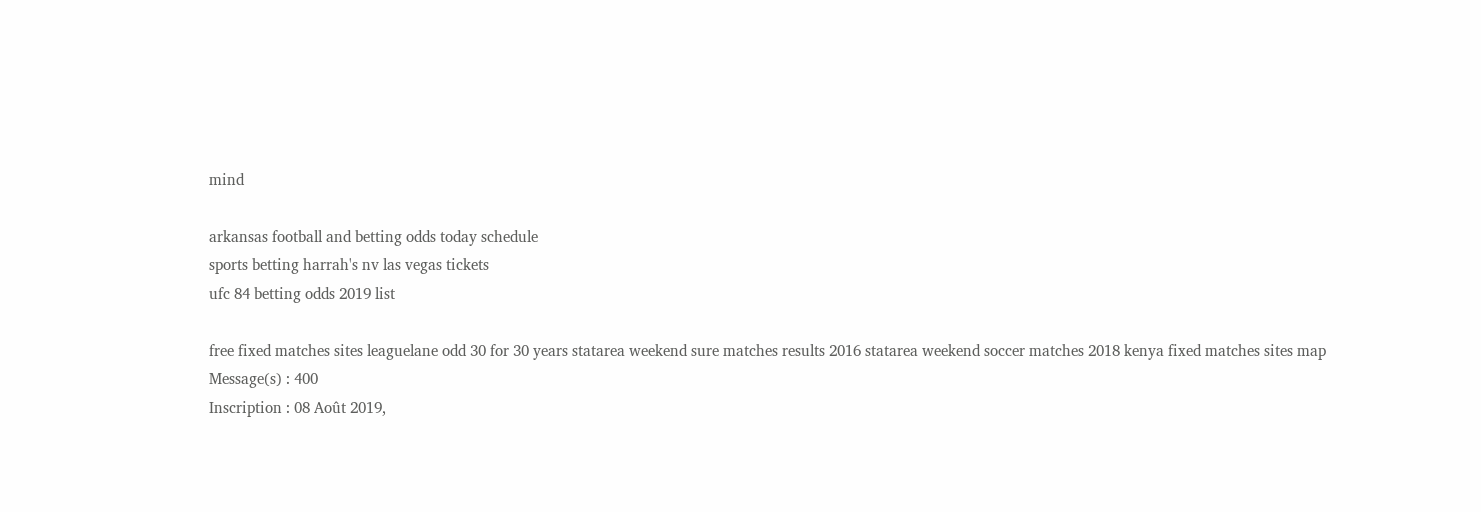mind

arkansas football and betting odds today schedule
sports betting harrah's nv las vegas tickets
ufc 84 betting odds 2019 list

free fixed matches sites leaguelane odd 30 for 30 years statarea weekend sure matches results 2016 statarea weekend soccer matches 2018 kenya fixed matches sites map
Message(s) : 400
Inscription : 08 Août 2019,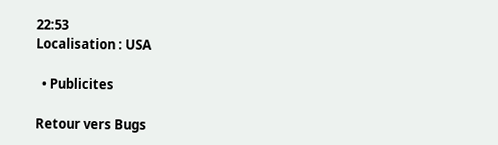22:53
Localisation : USA

  • Publicites

Retour vers Bugs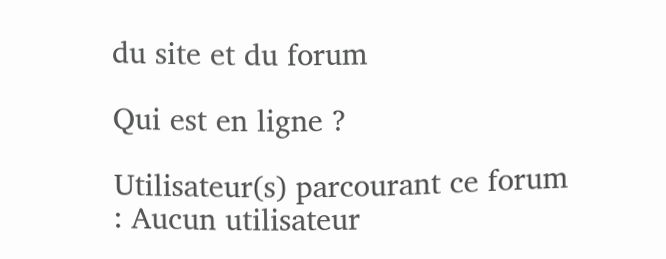du site et du forum

Qui est en ligne ?

Utilisateur(s) parcourant ce forum : Aucun utilisateur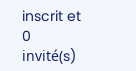inscrit et 0 invité(s)